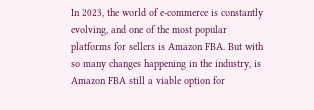In 2023, the world of e-commerce is constantly evolving, and one of the most popular platforms for sellers is Amazon FBA. But with so many changes happening in the industry, is Amazon FBA still a viable option for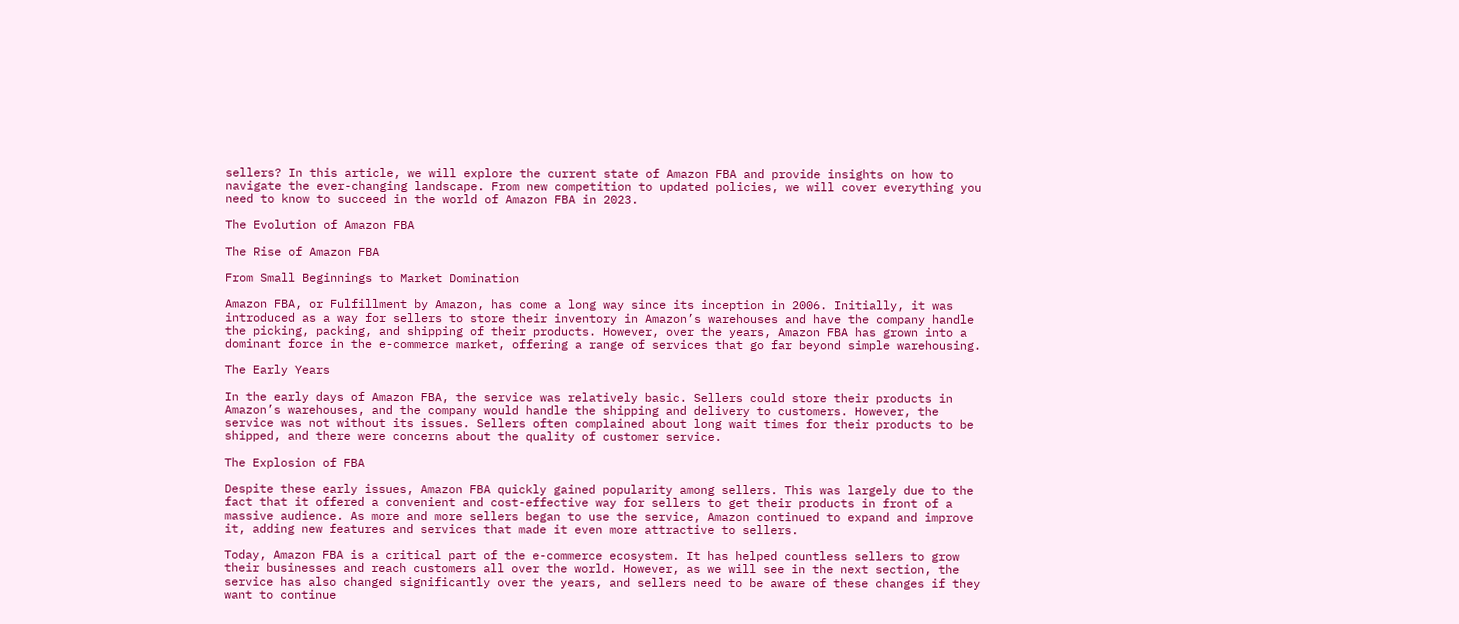sellers? In this article, we will explore the current state of Amazon FBA and provide insights on how to navigate the ever-changing landscape. From new competition to updated policies, we will cover everything you need to know to succeed in the world of Amazon FBA in 2023.

The Evolution of Amazon FBA

The Rise of Amazon FBA

From Small Beginnings to Market Domination

Amazon FBA, or Fulfillment by Amazon, has come a long way since its inception in 2006. Initially, it was introduced as a way for sellers to store their inventory in Amazon’s warehouses and have the company handle the picking, packing, and shipping of their products. However, over the years, Amazon FBA has grown into a dominant force in the e-commerce market, offering a range of services that go far beyond simple warehousing.

The Early Years

In the early days of Amazon FBA, the service was relatively basic. Sellers could store their products in Amazon’s warehouses, and the company would handle the shipping and delivery to customers. However, the service was not without its issues. Sellers often complained about long wait times for their products to be shipped, and there were concerns about the quality of customer service.

The Explosion of FBA

Despite these early issues, Amazon FBA quickly gained popularity among sellers. This was largely due to the fact that it offered a convenient and cost-effective way for sellers to get their products in front of a massive audience. As more and more sellers began to use the service, Amazon continued to expand and improve it, adding new features and services that made it even more attractive to sellers.

Today, Amazon FBA is a critical part of the e-commerce ecosystem. It has helped countless sellers to grow their businesses and reach customers all over the world. However, as we will see in the next section, the service has also changed significantly over the years, and sellers need to be aware of these changes if they want to continue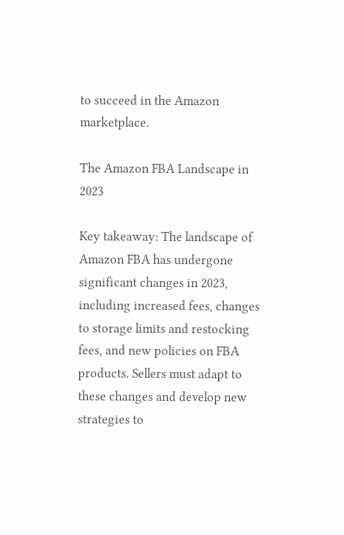to succeed in the Amazon marketplace.

The Amazon FBA Landscape in 2023

Key takeaway: The landscape of Amazon FBA has undergone significant changes in 2023, including increased fees, changes to storage limits and restocking fees, and new policies on FBA products. Sellers must adapt to these changes and develop new strategies to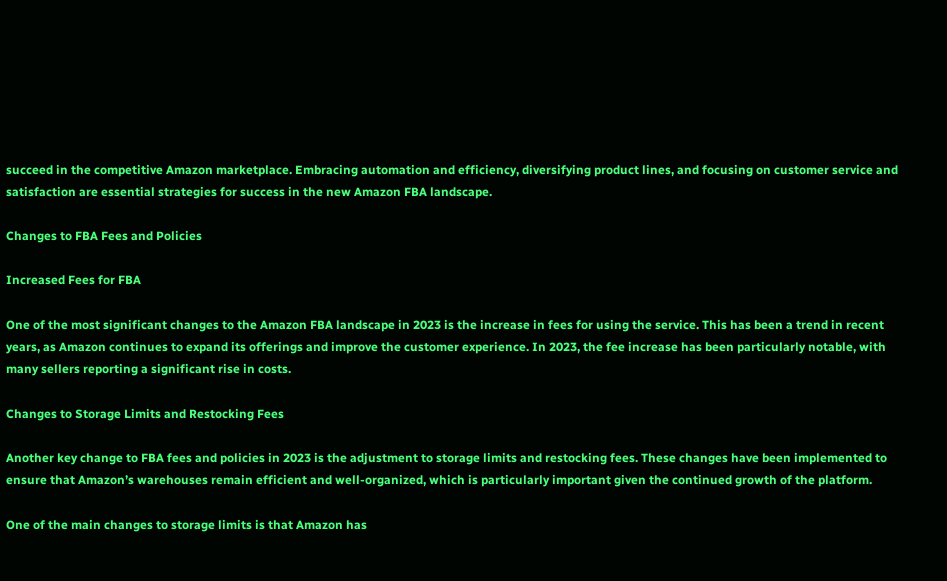succeed in the competitive Amazon marketplace. Embracing automation and efficiency, diversifying product lines, and focusing on customer service and satisfaction are essential strategies for success in the new Amazon FBA landscape.

Changes to FBA Fees and Policies

Increased Fees for FBA

One of the most significant changes to the Amazon FBA landscape in 2023 is the increase in fees for using the service. This has been a trend in recent years, as Amazon continues to expand its offerings and improve the customer experience. In 2023, the fee increase has been particularly notable, with many sellers reporting a significant rise in costs.

Changes to Storage Limits and Restocking Fees

Another key change to FBA fees and policies in 2023 is the adjustment to storage limits and restocking fees. These changes have been implemented to ensure that Amazon’s warehouses remain efficient and well-organized, which is particularly important given the continued growth of the platform.

One of the main changes to storage limits is that Amazon has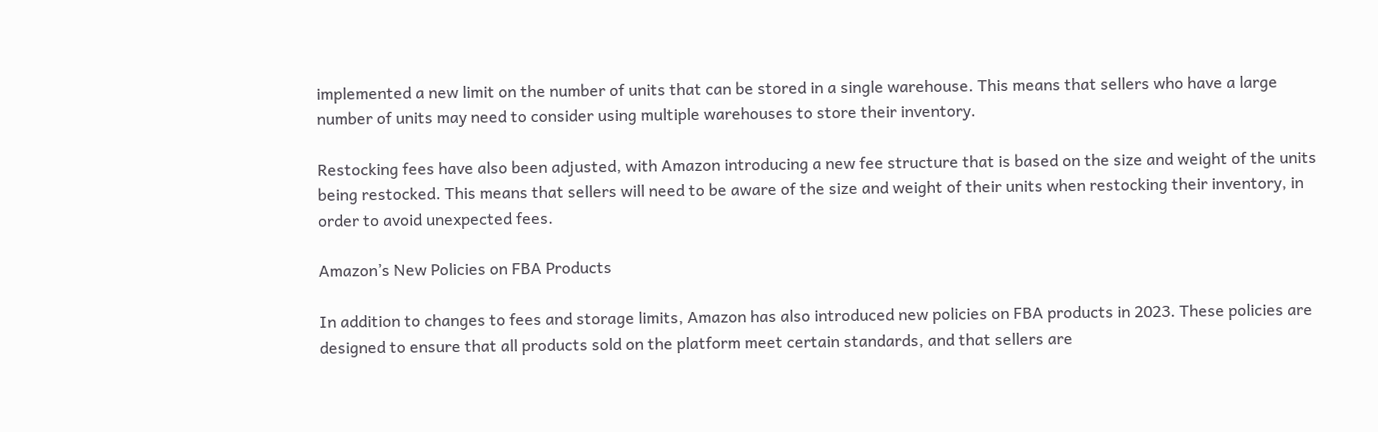implemented a new limit on the number of units that can be stored in a single warehouse. This means that sellers who have a large number of units may need to consider using multiple warehouses to store their inventory.

Restocking fees have also been adjusted, with Amazon introducing a new fee structure that is based on the size and weight of the units being restocked. This means that sellers will need to be aware of the size and weight of their units when restocking their inventory, in order to avoid unexpected fees.

Amazon’s New Policies on FBA Products

In addition to changes to fees and storage limits, Amazon has also introduced new policies on FBA products in 2023. These policies are designed to ensure that all products sold on the platform meet certain standards, and that sellers are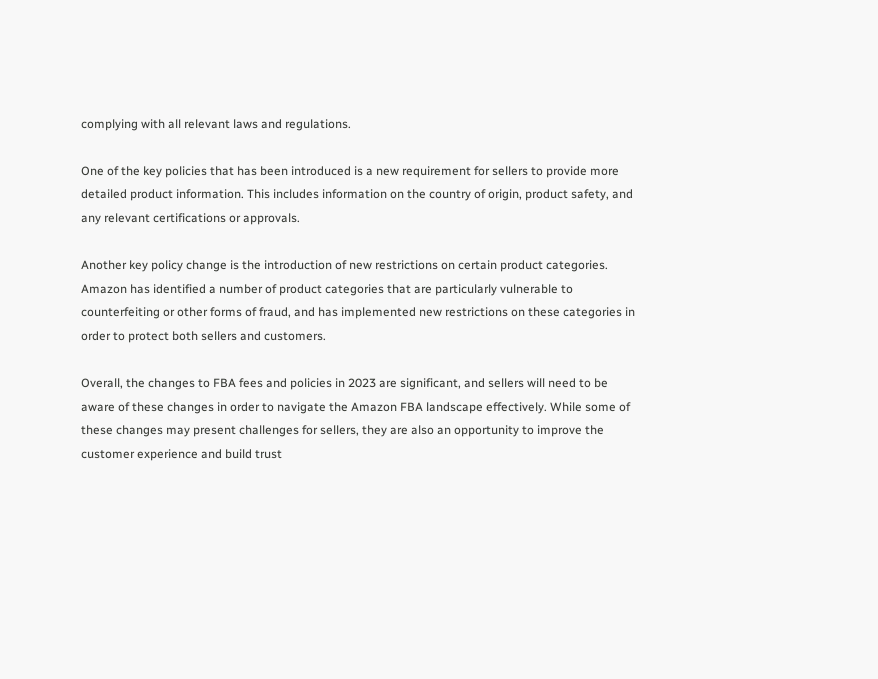complying with all relevant laws and regulations.

One of the key policies that has been introduced is a new requirement for sellers to provide more detailed product information. This includes information on the country of origin, product safety, and any relevant certifications or approvals.

Another key policy change is the introduction of new restrictions on certain product categories. Amazon has identified a number of product categories that are particularly vulnerable to counterfeiting or other forms of fraud, and has implemented new restrictions on these categories in order to protect both sellers and customers.

Overall, the changes to FBA fees and policies in 2023 are significant, and sellers will need to be aware of these changes in order to navigate the Amazon FBA landscape effectively. While some of these changes may present challenges for sellers, they are also an opportunity to improve the customer experience and build trust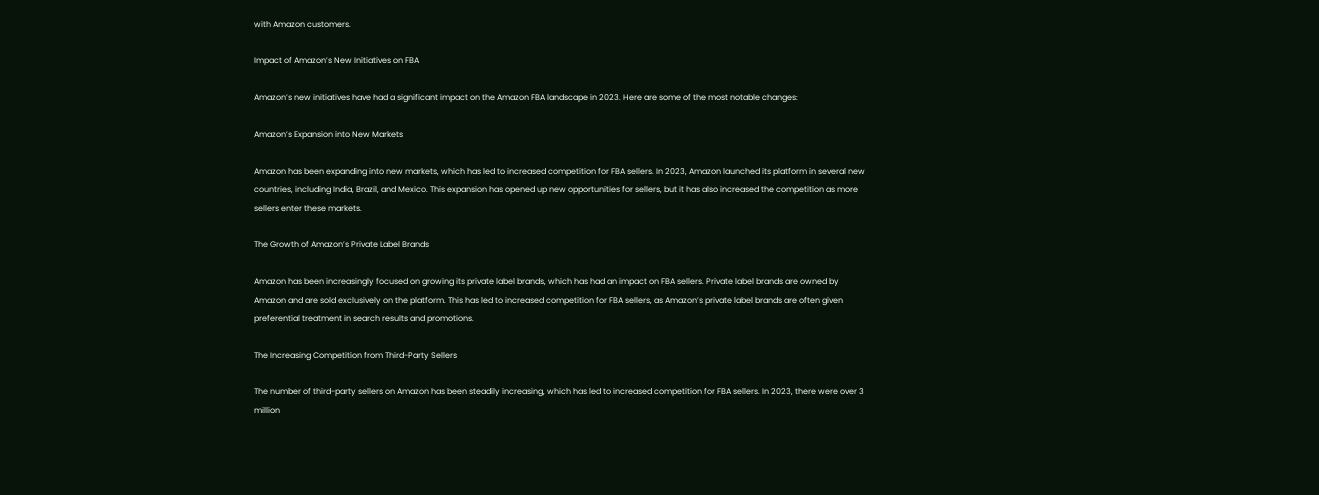with Amazon customers.

Impact of Amazon’s New Initiatives on FBA

Amazon’s new initiatives have had a significant impact on the Amazon FBA landscape in 2023. Here are some of the most notable changes:

Amazon’s Expansion into New Markets

Amazon has been expanding into new markets, which has led to increased competition for FBA sellers. In 2023, Amazon launched its platform in several new countries, including India, Brazil, and Mexico. This expansion has opened up new opportunities for sellers, but it has also increased the competition as more sellers enter these markets.

The Growth of Amazon’s Private Label Brands

Amazon has been increasingly focused on growing its private label brands, which has had an impact on FBA sellers. Private label brands are owned by Amazon and are sold exclusively on the platform. This has led to increased competition for FBA sellers, as Amazon’s private label brands are often given preferential treatment in search results and promotions.

The Increasing Competition from Third-Party Sellers

The number of third-party sellers on Amazon has been steadily increasing, which has led to increased competition for FBA sellers. In 2023, there were over 3 million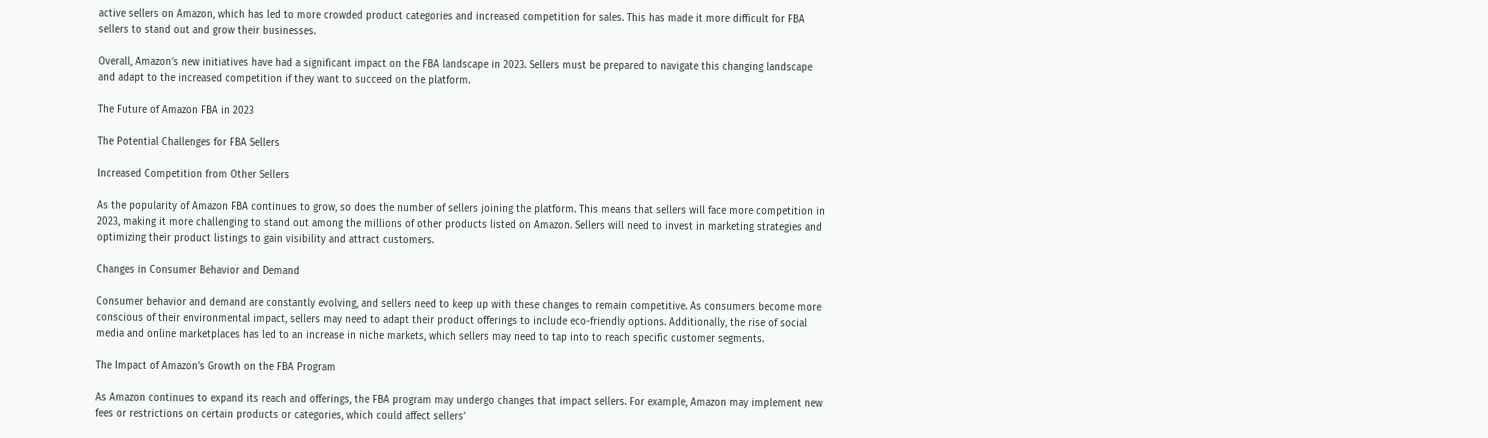active sellers on Amazon, which has led to more crowded product categories and increased competition for sales. This has made it more difficult for FBA sellers to stand out and grow their businesses.

Overall, Amazon’s new initiatives have had a significant impact on the FBA landscape in 2023. Sellers must be prepared to navigate this changing landscape and adapt to the increased competition if they want to succeed on the platform.

The Future of Amazon FBA in 2023

The Potential Challenges for FBA Sellers

Increased Competition from Other Sellers

As the popularity of Amazon FBA continues to grow, so does the number of sellers joining the platform. This means that sellers will face more competition in 2023, making it more challenging to stand out among the millions of other products listed on Amazon. Sellers will need to invest in marketing strategies and optimizing their product listings to gain visibility and attract customers.

Changes in Consumer Behavior and Demand

Consumer behavior and demand are constantly evolving, and sellers need to keep up with these changes to remain competitive. As consumers become more conscious of their environmental impact, sellers may need to adapt their product offerings to include eco-friendly options. Additionally, the rise of social media and online marketplaces has led to an increase in niche markets, which sellers may need to tap into to reach specific customer segments.

The Impact of Amazon’s Growth on the FBA Program

As Amazon continues to expand its reach and offerings, the FBA program may undergo changes that impact sellers. For example, Amazon may implement new fees or restrictions on certain products or categories, which could affect sellers’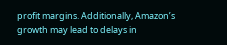profit margins. Additionally, Amazon’s growth may lead to delays in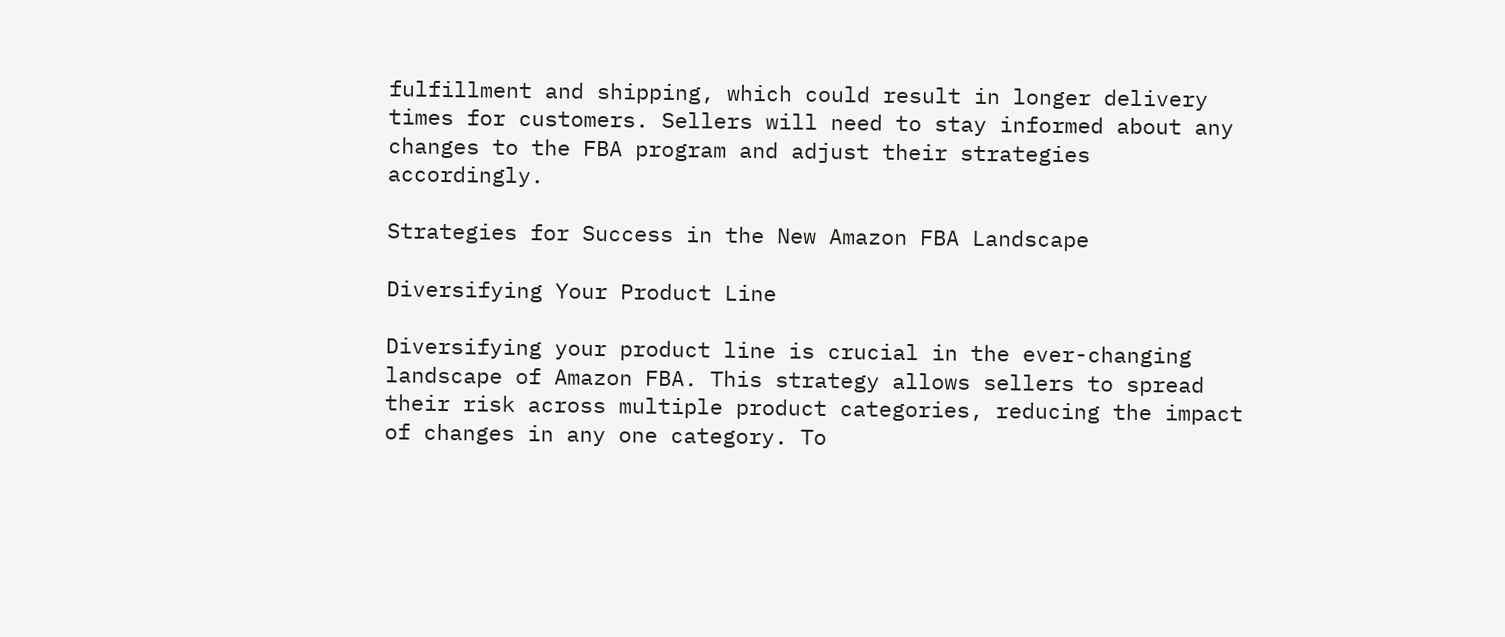fulfillment and shipping, which could result in longer delivery times for customers. Sellers will need to stay informed about any changes to the FBA program and adjust their strategies accordingly.

Strategies for Success in the New Amazon FBA Landscape

Diversifying Your Product Line

Diversifying your product line is crucial in the ever-changing landscape of Amazon FBA. This strategy allows sellers to spread their risk across multiple product categories, reducing the impact of changes in any one category. To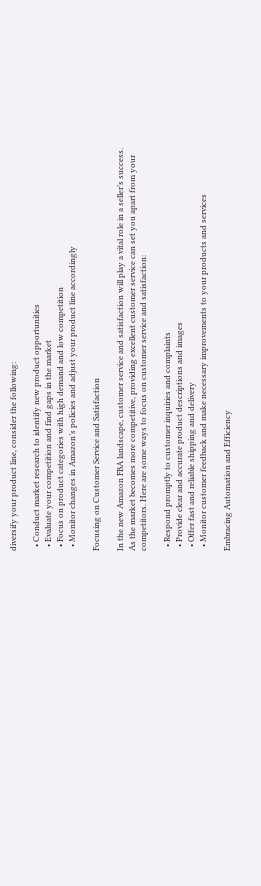diversify your product line, consider the following:

  • Conduct market research to identify new product opportunities
  • Evaluate your competition and find gaps in the market
  • Focus on product categories with high demand and low competition
  • Monitor changes in Amazon’s policies and adjust your product line accordingly

Focusing on Customer Service and Satisfaction

In the new Amazon FBA landscape, customer service and satisfaction will play a vital role in a seller’s success. As the market becomes more competitive, providing excellent customer service can set you apart from your competitors. Here are some ways to focus on customer service and satisfaction:

  • Respond promptly to customer inquiries and complaints
  • Provide clear and accurate product descriptions and images
  • Offer fast and reliable shipping and delivery
  • Monitor customer feedback and make necessary improvements to your products and services

Embracing Automation and Efficiency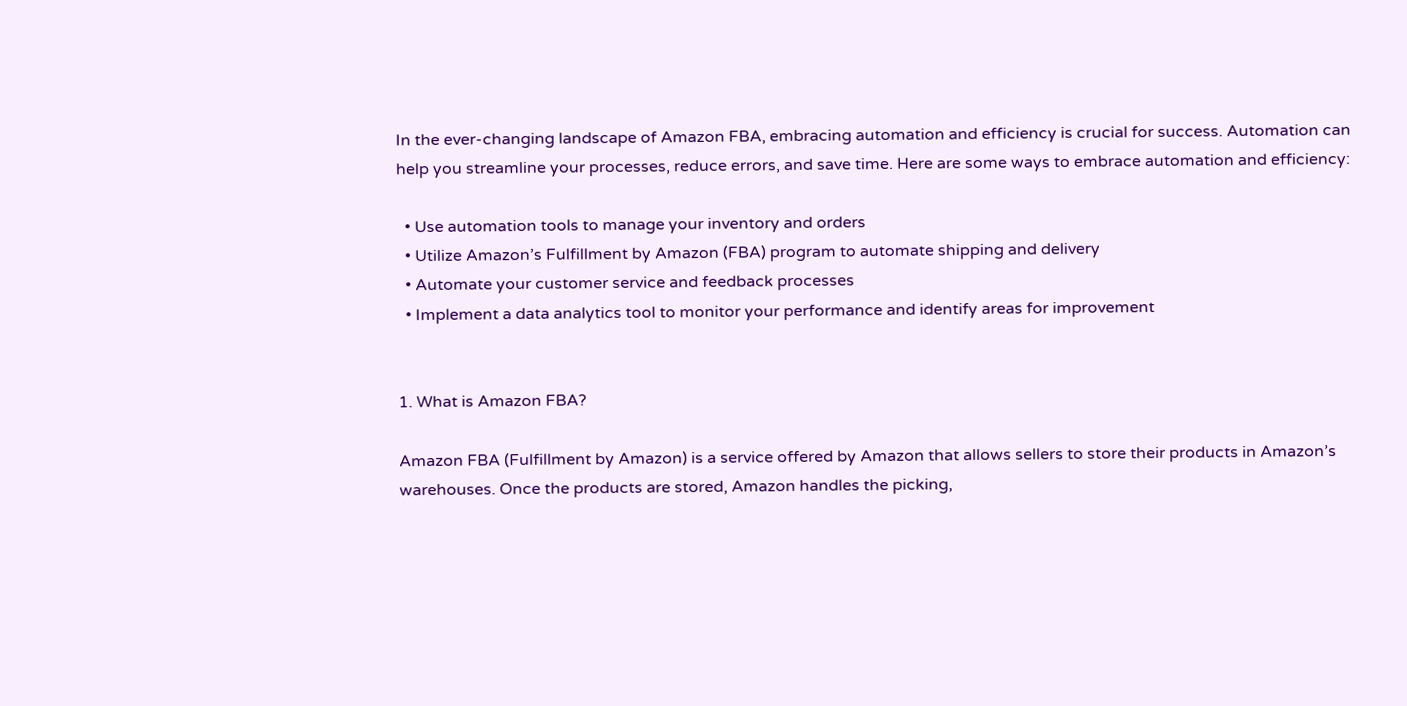In the ever-changing landscape of Amazon FBA, embracing automation and efficiency is crucial for success. Automation can help you streamline your processes, reduce errors, and save time. Here are some ways to embrace automation and efficiency:

  • Use automation tools to manage your inventory and orders
  • Utilize Amazon’s Fulfillment by Amazon (FBA) program to automate shipping and delivery
  • Automate your customer service and feedback processes
  • Implement a data analytics tool to monitor your performance and identify areas for improvement


1. What is Amazon FBA?

Amazon FBA (Fulfillment by Amazon) is a service offered by Amazon that allows sellers to store their products in Amazon’s warehouses. Once the products are stored, Amazon handles the picking,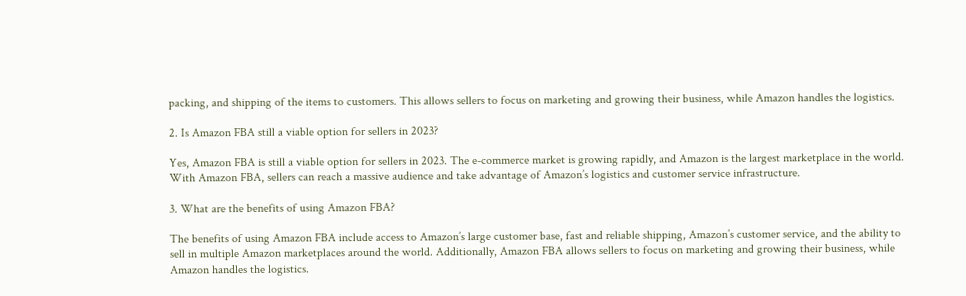packing, and shipping of the items to customers. This allows sellers to focus on marketing and growing their business, while Amazon handles the logistics.

2. Is Amazon FBA still a viable option for sellers in 2023?

Yes, Amazon FBA is still a viable option for sellers in 2023. The e-commerce market is growing rapidly, and Amazon is the largest marketplace in the world. With Amazon FBA, sellers can reach a massive audience and take advantage of Amazon’s logistics and customer service infrastructure.

3. What are the benefits of using Amazon FBA?

The benefits of using Amazon FBA include access to Amazon’s large customer base, fast and reliable shipping, Amazon’s customer service, and the ability to sell in multiple Amazon marketplaces around the world. Additionally, Amazon FBA allows sellers to focus on marketing and growing their business, while Amazon handles the logistics.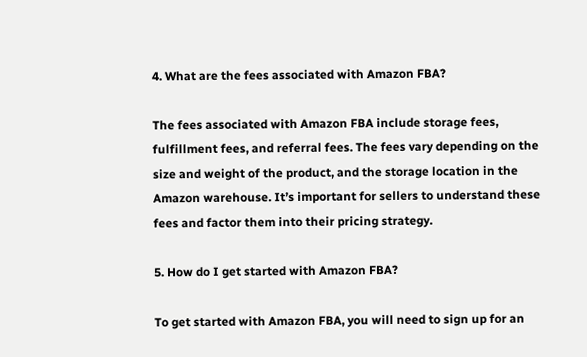4. What are the fees associated with Amazon FBA?

The fees associated with Amazon FBA include storage fees, fulfillment fees, and referral fees. The fees vary depending on the size and weight of the product, and the storage location in the Amazon warehouse. It’s important for sellers to understand these fees and factor them into their pricing strategy.

5. How do I get started with Amazon FBA?

To get started with Amazon FBA, you will need to sign up for an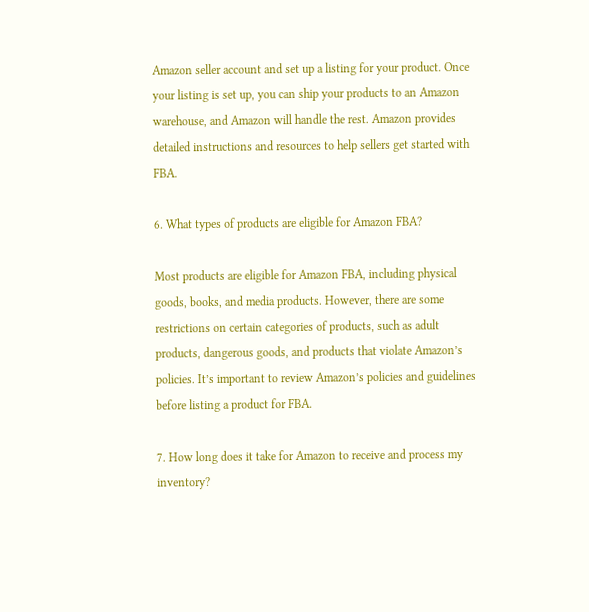Amazon seller account and set up a listing for your product. Once your listing is set up, you can ship your products to an Amazon warehouse, and Amazon will handle the rest. Amazon provides detailed instructions and resources to help sellers get started with FBA.

6. What types of products are eligible for Amazon FBA?

Most products are eligible for Amazon FBA, including physical goods, books, and media products. However, there are some restrictions on certain categories of products, such as adult products, dangerous goods, and products that violate Amazon’s policies. It’s important to review Amazon’s policies and guidelines before listing a product for FBA.

7. How long does it take for Amazon to receive and process my inventory?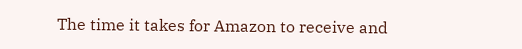The time it takes for Amazon to receive and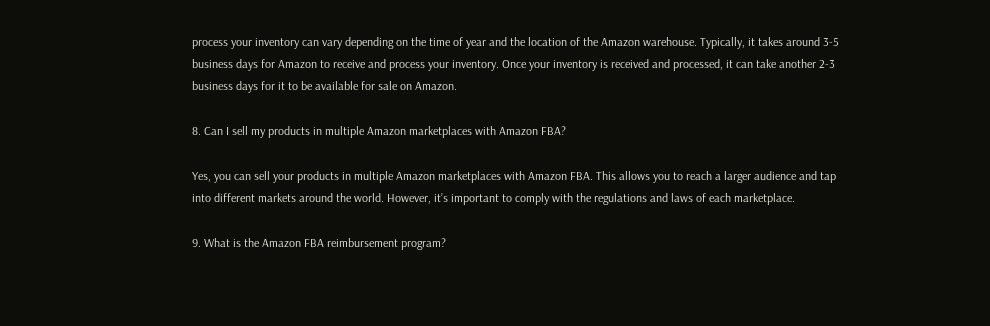process your inventory can vary depending on the time of year and the location of the Amazon warehouse. Typically, it takes around 3-5 business days for Amazon to receive and process your inventory. Once your inventory is received and processed, it can take another 2-3 business days for it to be available for sale on Amazon.

8. Can I sell my products in multiple Amazon marketplaces with Amazon FBA?

Yes, you can sell your products in multiple Amazon marketplaces with Amazon FBA. This allows you to reach a larger audience and tap into different markets around the world. However, it’s important to comply with the regulations and laws of each marketplace.

9. What is the Amazon FBA reimbursement program?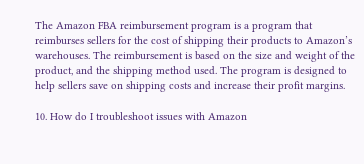The Amazon FBA reimbursement program is a program that reimburses sellers for the cost of shipping their products to Amazon’s warehouses. The reimbursement is based on the size and weight of the product, and the shipping method used. The program is designed to help sellers save on shipping costs and increase their profit margins.

10. How do I troubleshoot issues with Amazon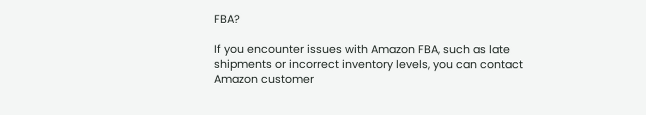FBA?

If you encounter issues with Amazon FBA, such as late shipments or incorrect inventory levels, you can contact Amazon customer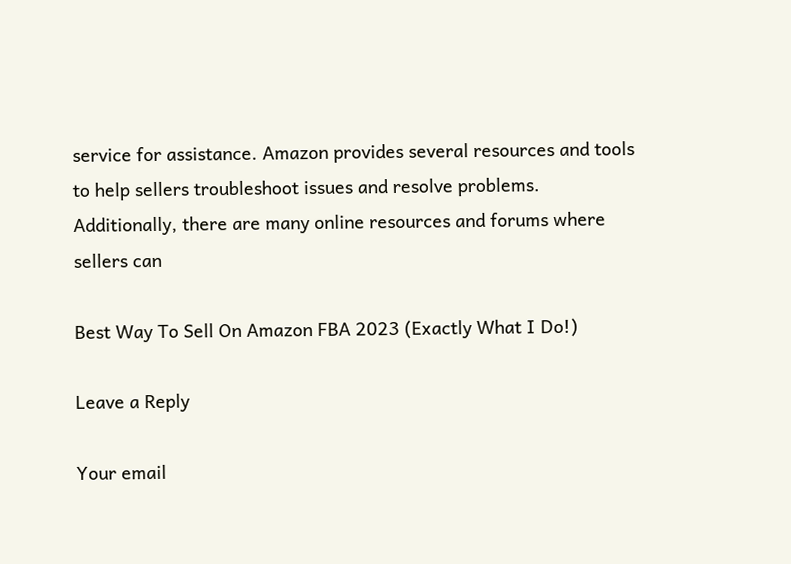service for assistance. Amazon provides several resources and tools to help sellers troubleshoot issues and resolve problems. Additionally, there are many online resources and forums where sellers can

Best Way To Sell On Amazon FBA 2023 (Exactly What I Do!)

Leave a Reply

Your email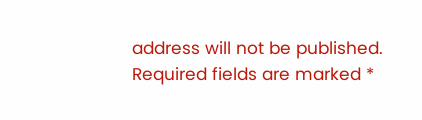address will not be published. Required fields are marked *